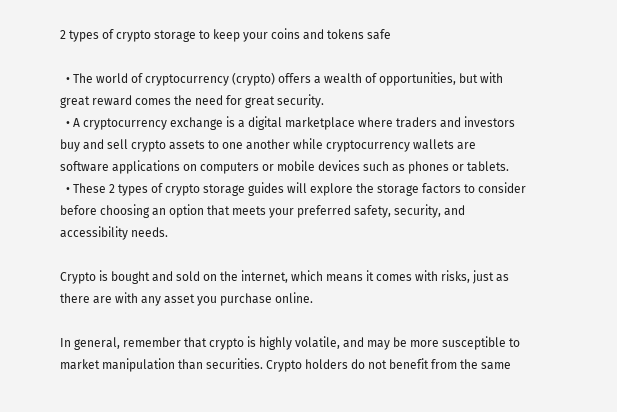2 types of crypto storage to keep your coins and tokens safe

  • The world of cryptocurrency (crypto) offers a wealth of opportunities, but with great reward comes the need for great security.
  • A cryptocurrency exchange is a digital marketplace where traders and investors buy and sell crypto assets to one another while cryptocurrency wallets are software applications on computers or mobile devices such as phones or tablets.
  • These 2 types of crypto storage guides will explore the storage factors to consider before choosing an option that meets your preferred safety, security, and accessibility needs.

Crypto is bought and sold on the internet, which means it comes with risks, just as there are with any asset you purchase online.

In general, remember that crypto is highly volatile, and may be more susceptible to market manipulation than securities. Crypto holders do not benefit from the same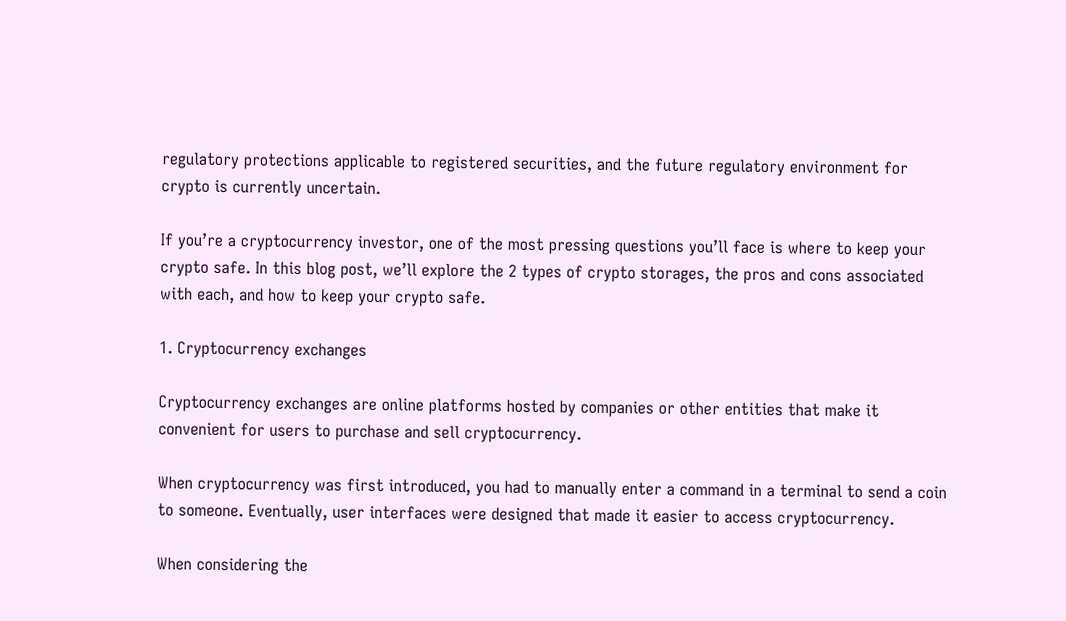regulatory protections applicable to registered securities, and the future regulatory environment for crypto is currently uncertain.

If you’re a cryptocurrency investor, one of the most pressing questions you’ll face is where to keep your crypto safe. In this blog post, we’ll explore the 2 types of crypto storages, the pros and cons associated with each, and how to keep your crypto safe.

1. Cryptocurrency exchanges

Cryptocurrency exchanges are online platforms hosted by companies or other entities that make it convenient for users to purchase and sell cryptocurrency.

When cryptocurrency was first introduced, you had to manually enter a command in a terminal to send a coin to someone. Eventually, user interfaces were designed that made it easier to access cryptocurrency.

When considering the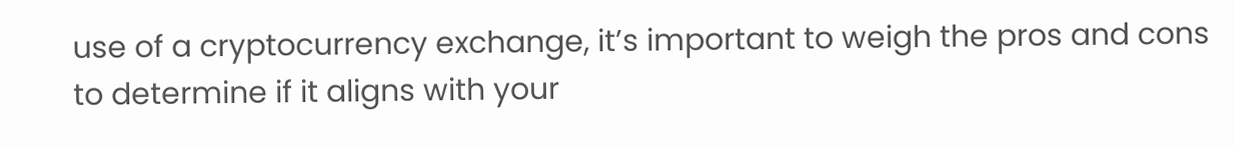use of a cryptocurrency exchange, it’s important to weigh the pros and cons to determine if it aligns with your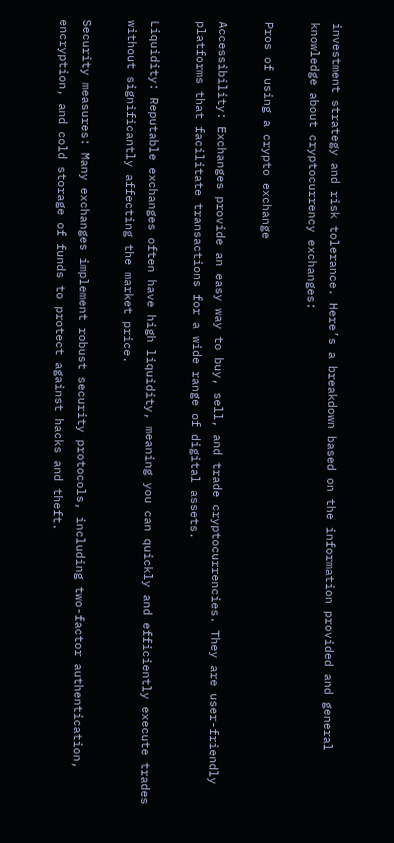investment strategy and risk tolerance. Here’s a breakdown based on the information provided and general knowledge about cryptocurrency exchanges:

Pros of using a crypto exchange

Accessibility: Exchanges provide an easy way to buy, sell, and trade cryptocurrencies. They are user-friendly platforms that facilitate transactions for a wide range of digital assets.

Liquidity: Reputable exchanges often have high liquidity, meaning you can quickly and efficiently execute trades without significantly affecting the market price.

Security measures: Many exchanges implement robust security protocols, including two-factor authentication, encryption, and cold storage of funds to protect against hacks and theft.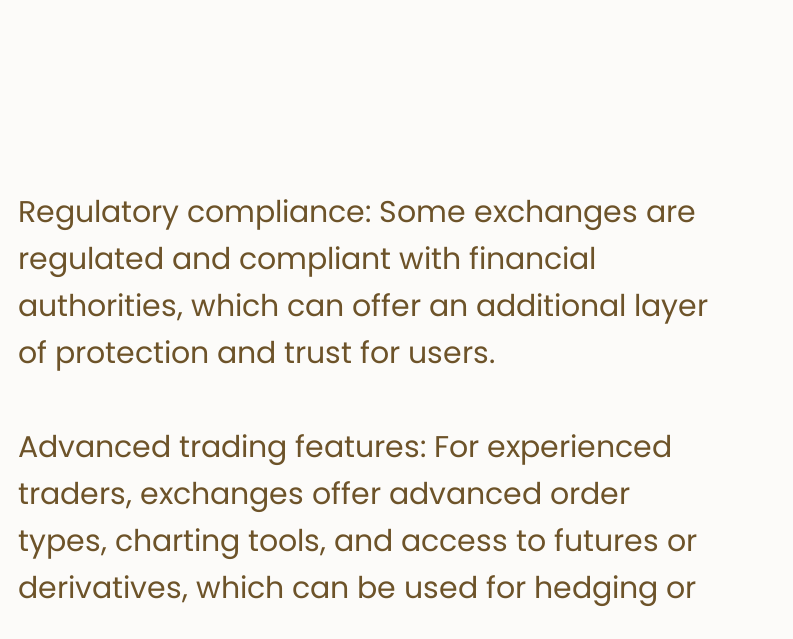Regulatory compliance: Some exchanges are regulated and compliant with financial authorities, which can offer an additional layer of protection and trust for users.

Advanced trading features: For experienced traders, exchanges offer advanced order types, charting tools, and access to futures or derivatives, which can be used for hedging or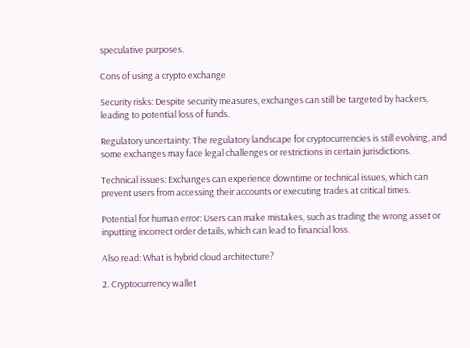speculative purposes.

Cons of using a crypto exchange

Security risks: Despite security measures, exchanges can still be targeted by hackers, leading to potential loss of funds.

Regulatory uncertainty: The regulatory landscape for cryptocurrencies is still evolving, and some exchanges may face legal challenges or restrictions in certain jurisdictions.

Technical issues: Exchanges can experience downtime or technical issues, which can prevent users from accessing their accounts or executing trades at critical times.

Potential for human error: Users can make mistakes, such as trading the wrong asset or inputting incorrect order details, which can lead to financial loss.

Also read: What is hybrid cloud architecture?

2. Cryptocurrency wallet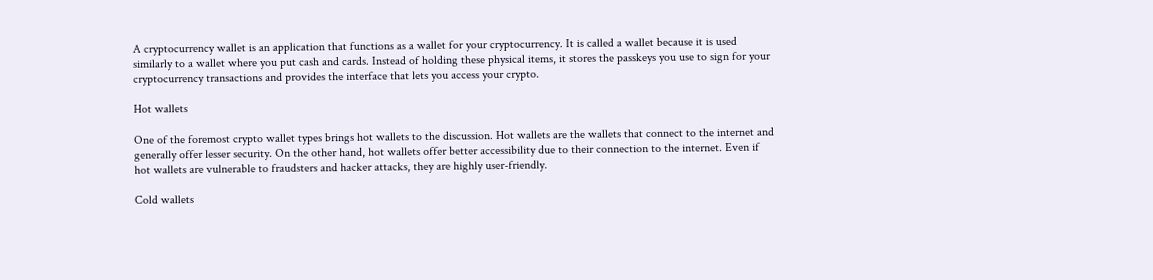A cryptocurrency wallet is an application that functions as a wallet for your cryptocurrency. It is called a wallet because it is used similarly to a wallet where you put cash and cards. Instead of holding these physical items, it stores the passkeys you use to sign for your cryptocurrency transactions and provides the interface that lets you access your crypto.

Hot wallets

One of the foremost crypto wallet types brings hot wallets to the discussion. Hot wallets are the wallets that connect to the internet and generally offer lesser security. On the other hand, hot wallets offer better accessibility due to their connection to the internet. Even if hot wallets are vulnerable to fraudsters and hacker attacks, they are highly user-friendly.

Cold wallets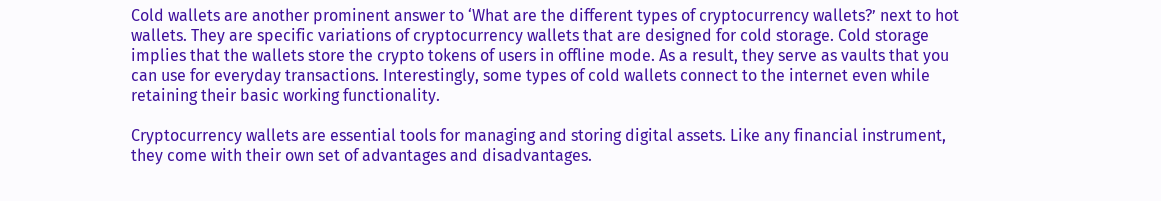Cold wallets are another prominent answer to ‘What are the different types of cryptocurrency wallets?’ next to hot wallets. They are specific variations of cryptocurrency wallets that are designed for cold storage. Cold storage implies that the wallets store the crypto tokens of users in offline mode. As a result, they serve as vaults that you can use for everyday transactions. Interestingly, some types of cold wallets connect to the internet even while retaining their basic working functionality.

Cryptocurrency wallets are essential tools for managing and storing digital assets. Like any financial instrument, they come with their own set of advantages and disadvantages.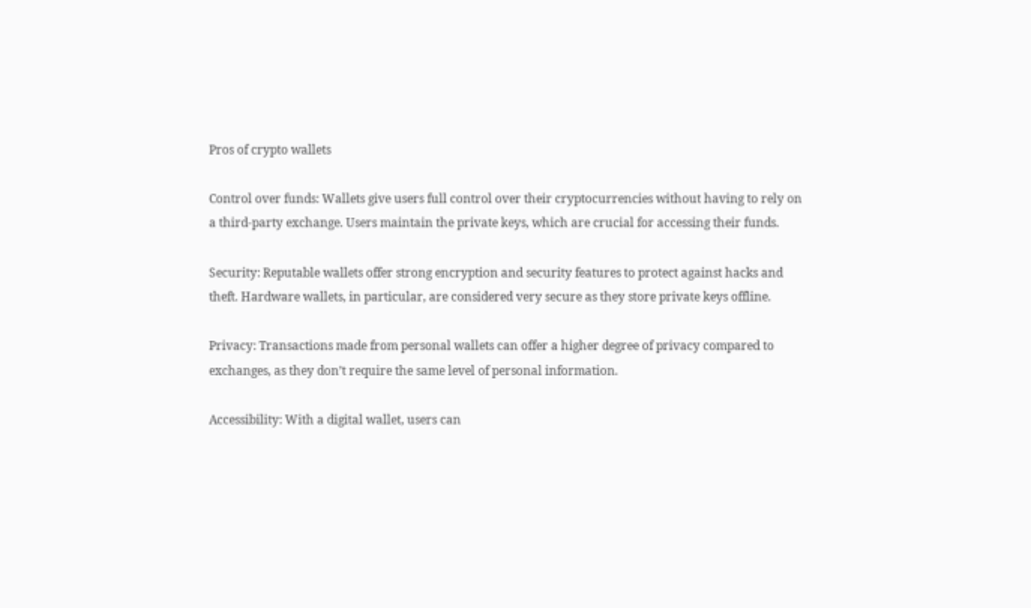Pros of crypto wallets

Control over funds: Wallets give users full control over their cryptocurrencies without having to rely on a third-party exchange. Users maintain the private keys, which are crucial for accessing their funds.

Security: Reputable wallets offer strong encryption and security features to protect against hacks and theft. Hardware wallets, in particular, are considered very secure as they store private keys offline.

Privacy: Transactions made from personal wallets can offer a higher degree of privacy compared to exchanges, as they don’t require the same level of personal information.

Accessibility: With a digital wallet, users can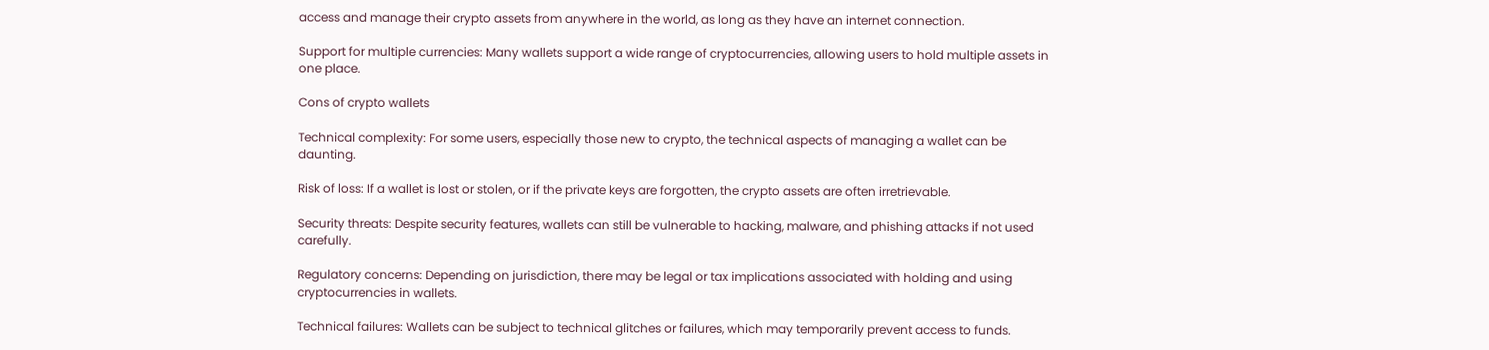access and manage their crypto assets from anywhere in the world, as long as they have an internet connection.

Support for multiple currencies: Many wallets support a wide range of cryptocurrencies, allowing users to hold multiple assets in one place.

Cons of crypto wallets

Technical complexity: For some users, especially those new to crypto, the technical aspects of managing a wallet can be daunting.

Risk of loss: If a wallet is lost or stolen, or if the private keys are forgotten, the crypto assets are often irretrievable.

Security threats: Despite security features, wallets can still be vulnerable to hacking, malware, and phishing attacks if not used carefully.

Regulatory concerns: Depending on jurisdiction, there may be legal or tax implications associated with holding and using cryptocurrencies in wallets.

Technical failures: Wallets can be subject to technical glitches or failures, which may temporarily prevent access to funds.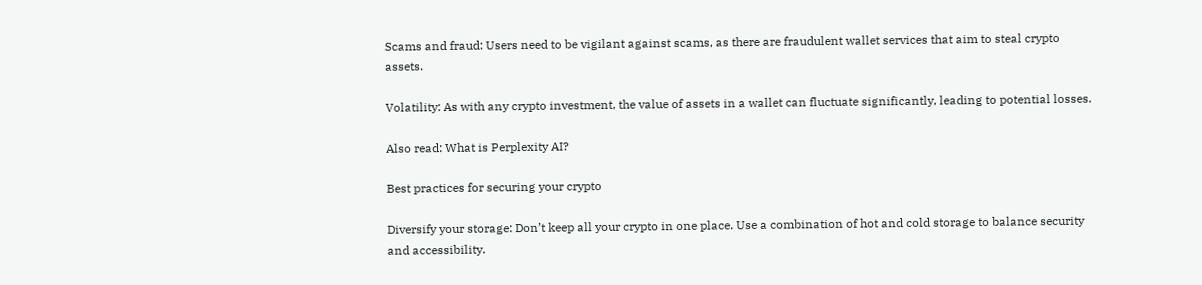Scams and fraud: Users need to be vigilant against scams, as there are fraudulent wallet services that aim to steal crypto assets.

Volatility: As with any crypto investment, the value of assets in a wallet can fluctuate significantly, leading to potential losses.

Also read: What is Perplexity AI?

Best practices for securing your crypto

Diversify your storage: Don’t keep all your crypto in one place. Use a combination of hot and cold storage to balance security and accessibility.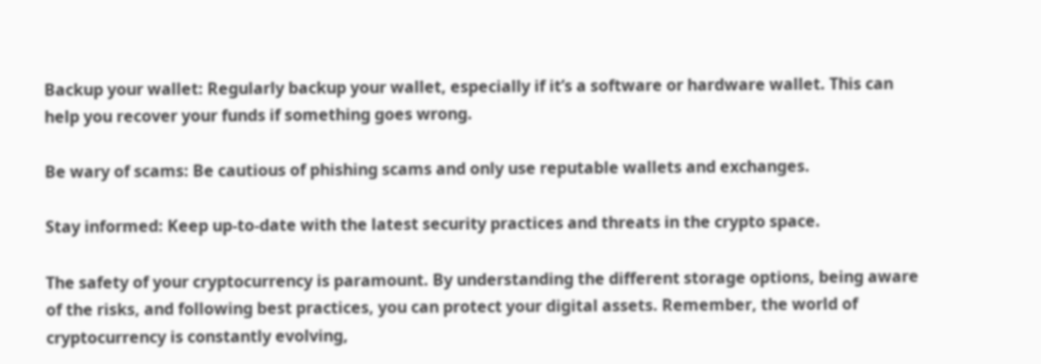Backup your wallet: Regularly backup your wallet, especially if it’s a software or hardware wallet. This can help you recover your funds if something goes wrong.

Be wary of scams: Be cautious of phishing scams and only use reputable wallets and exchanges.

Stay informed: Keep up-to-date with the latest security practices and threats in the crypto space.

The safety of your cryptocurrency is paramount. By understanding the different storage options, being aware of the risks, and following best practices, you can protect your digital assets. Remember, the world of cryptocurrency is constantly evolving,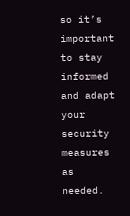so it’s important to stay informed and adapt your security measures as needed.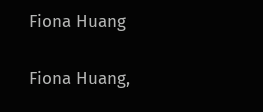Fiona Huang

Fiona Huang,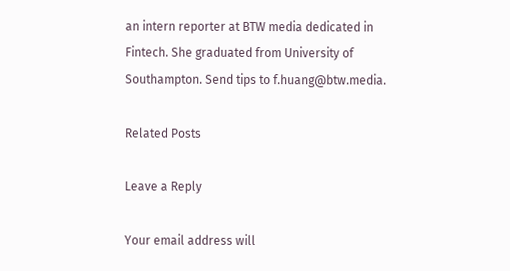an intern reporter at BTW media dedicated in Fintech. She graduated from University of Southampton. Send tips to f.huang@btw.media.

Related Posts

Leave a Reply

Your email address will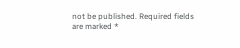not be published. Required fields are marked *